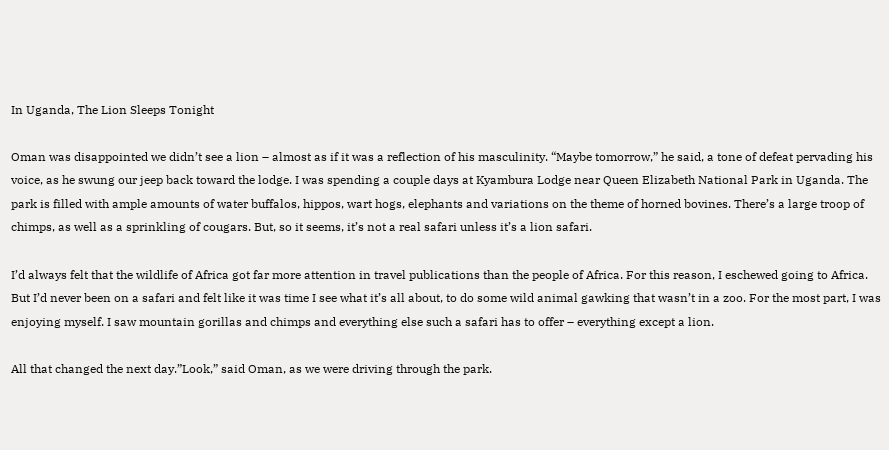In Uganda, The Lion Sleeps Tonight

Oman was disappointed we didn’t see a lion – almost as if it was a reflection of his masculinity. “Maybe tomorrow,” he said, a tone of defeat pervading his voice, as he swung our jeep back toward the lodge. I was spending a couple days at Kyambura Lodge near Queen Elizabeth National Park in Uganda. The park is filled with ample amounts of water buffalos, hippos, wart hogs, elephants and variations on the theme of horned bovines. There’s a large troop of chimps, as well as a sprinkling of cougars. But, so it seems, it’s not a real safari unless it’s a lion safari.

I’d always felt that the wildlife of Africa got far more attention in travel publications than the people of Africa. For this reason, I eschewed going to Africa. But I’d never been on a safari and felt like it was time I see what it’s all about, to do some wild animal gawking that wasn’t in a zoo. For the most part, I was enjoying myself. I saw mountain gorillas and chimps and everything else such a safari has to offer – everything except a lion.

All that changed the next day.”Look,” said Oman, as we were driving through the park.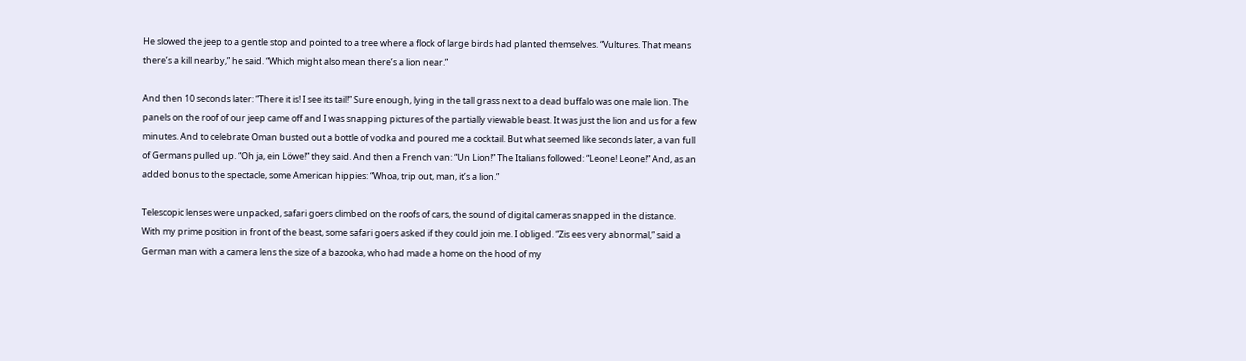He slowed the jeep to a gentle stop and pointed to a tree where a flock of large birds had planted themselves. “Vultures. That means there’s a kill nearby,” he said. “Which might also mean there’s a lion near.”

And then 10 seconds later: “There it is! I see its tail!” Sure enough, lying in the tall grass next to a dead buffalo was one male lion. The panels on the roof of our jeep came off and I was snapping pictures of the partially viewable beast. It was just the lion and us for a few minutes. And to celebrate Oman busted out a bottle of vodka and poured me a cocktail. But what seemed like seconds later, a van full of Germans pulled up. “Oh ja, ein Löwe!” they said. And then a French van: “Un Lion!” The Italians followed: “Leone! Leone!” And, as an added bonus to the spectacle, some American hippies: “Whoa, trip out, man, it’s a lion.”

Telescopic lenses were unpacked, safari goers climbed on the roofs of cars, the sound of digital cameras snapped in the distance. With my prime position in front of the beast, some safari goers asked if they could join me. I obliged. “Zis ees very abnormal,” said a German man with a camera lens the size of a bazooka, who had made a home on the hood of my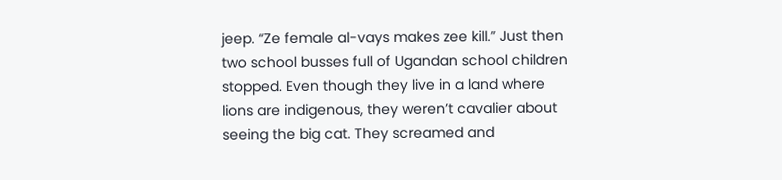jeep. “Ze female al-vays makes zee kill.” Just then two school busses full of Ugandan school children stopped. Even though they live in a land where lions are indigenous, they weren’t cavalier about seeing the big cat. They screamed and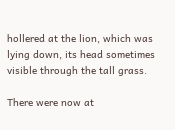hollered at the lion, which was lying down, its head sometimes visible through the tall grass.

There were now at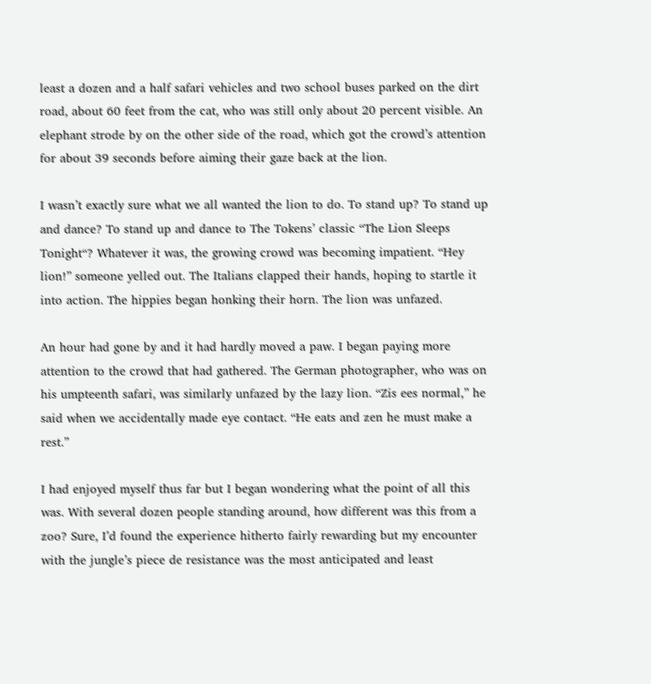least a dozen and a half safari vehicles and two school buses parked on the dirt road, about 60 feet from the cat, who was still only about 20 percent visible. An elephant strode by on the other side of the road, which got the crowd’s attention for about 39 seconds before aiming their gaze back at the lion.

I wasn’t exactly sure what we all wanted the lion to do. To stand up? To stand up and dance? To stand up and dance to The Tokens’ classic “The Lion Sleeps Tonight“? Whatever it was, the growing crowd was becoming impatient. “Hey lion!” someone yelled out. The Italians clapped their hands, hoping to startle it into action. The hippies began honking their horn. The lion was unfazed.

An hour had gone by and it had hardly moved a paw. I began paying more attention to the crowd that had gathered. The German photographer, who was on his umpteenth safari, was similarly unfazed by the lazy lion. “Zis ees normal,” he said when we accidentally made eye contact. “He eats and zen he must make a rest.”

I had enjoyed myself thus far but I began wondering what the point of all this was. With several dozen people standing around, how different was this from a zoo? Sure, I’d found the experience hitherto fairly rewarding but my encounter with the jungle’s piece de resistance was the most anticipated and least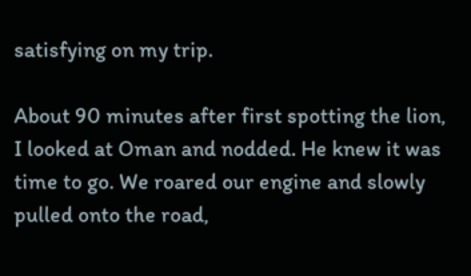satisfying on my trip.

About 90 minutes after first spotting the lion, I looked at Oman and nodded. He knew it was time to go. We roared our engine and slowly pulled onto the road,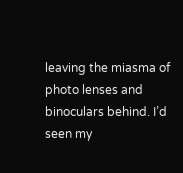leaving the miasma of photo lenses and binoculars behind. I’d seen my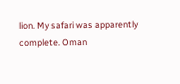lion. My safari was apparently complete. Oman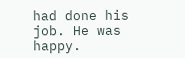had done his job. He was happy.